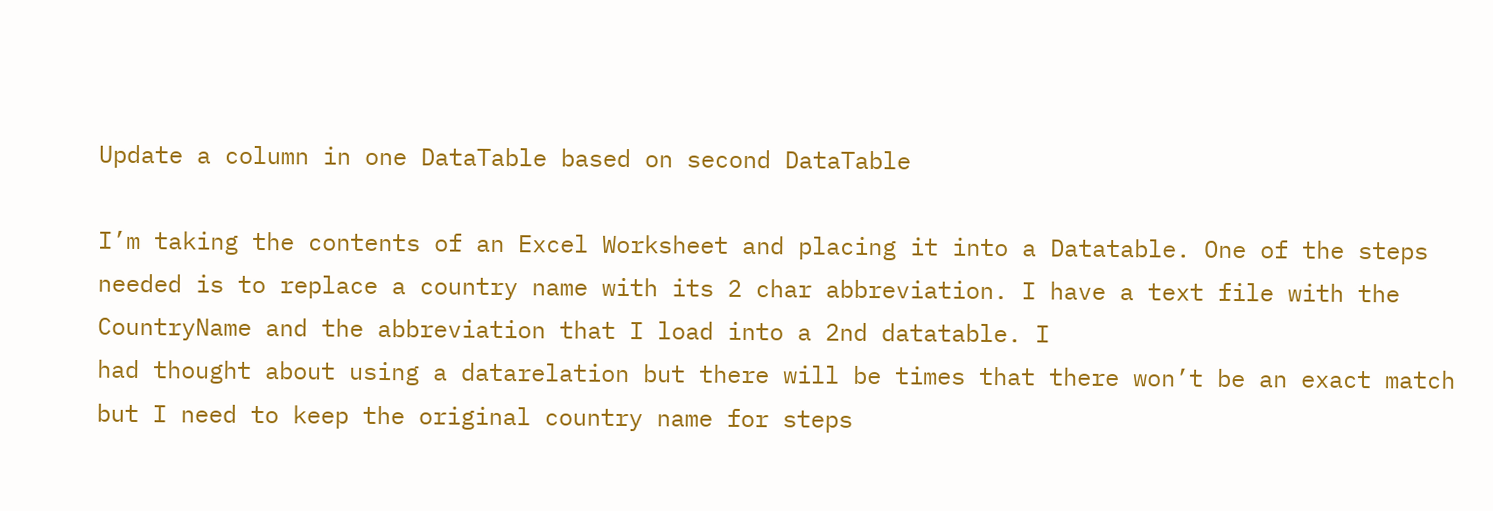Update a column in one DataTable based on second DataTable

I’m taking the contents of an Excel Worksheet and placing it into a Datatable. One of the steps needed is to replace a country name with its 2 char abbreviation. I have a text file with the CountryName and the abbreviation that I load into a 2nd datatable. I
had thought about using a datarelation but there will be times that there won’t be an exact match but I need to keep the original country name for steps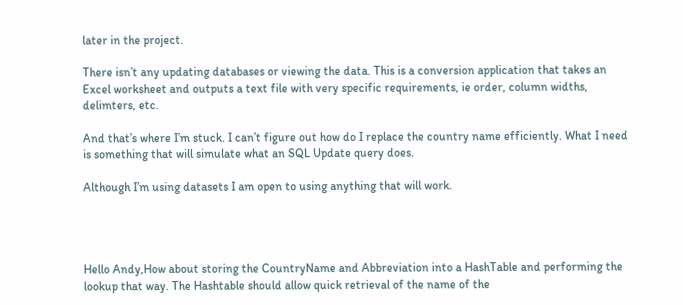later in the project.

There isn’t any updating databases or viewing the data. This is a conversion application that takes an Excel worksheet and outputs a text file with very specific requirements, ie order, column widths, delimters, etc.

And that’s where I’m stuck. I can’t figure out how do I replace the country name efficiently. What I need is something that will simulate what an SQL Update query does.

Although I’m using datasets I am open to using anything that will work.




Hello Andy,How about storing the CountryName and Abbreviation into a HashTable and performing the lookup that way. The Hashtable should allow quick retrieval of the name of the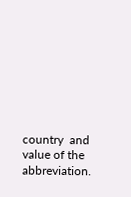country  and value of the abbreviation.